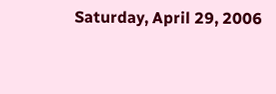Saturday, April 29, 2006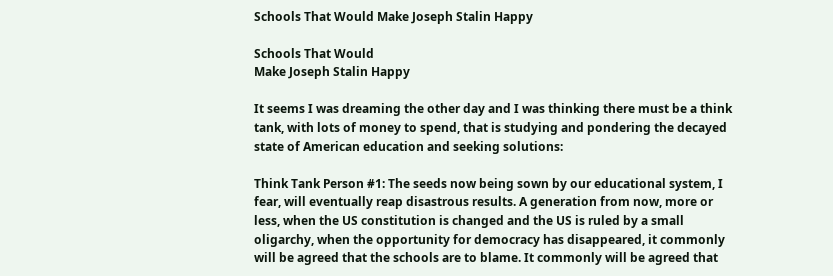Schools That Would Make Joseph Stalin Happy

Schools That Would
Make Joseph Stalin Happy

It seems I was dreaming the other day and I was thinking there must be a think tank, with lots of money to spend, that is studying and pondering the decayed state of American education and seeking solutions:

Think Tank Person #1: The seeds now being sown by our educational system, I fear, will eventually reap disastrous results. A generation from now, more or less, when the US constitution is changed and the US is ruled by a small oligarchy, when the opportunity for democracy has disappeared, it commonly will be agreed that the schools are to blame. It commonly will be agreed that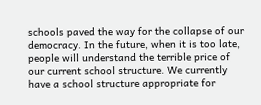schools paved the way for the collapse of our democracy. In the future, when it is too late, people will understand the terrible price of our current school structure. We currently have a school structure appropriate for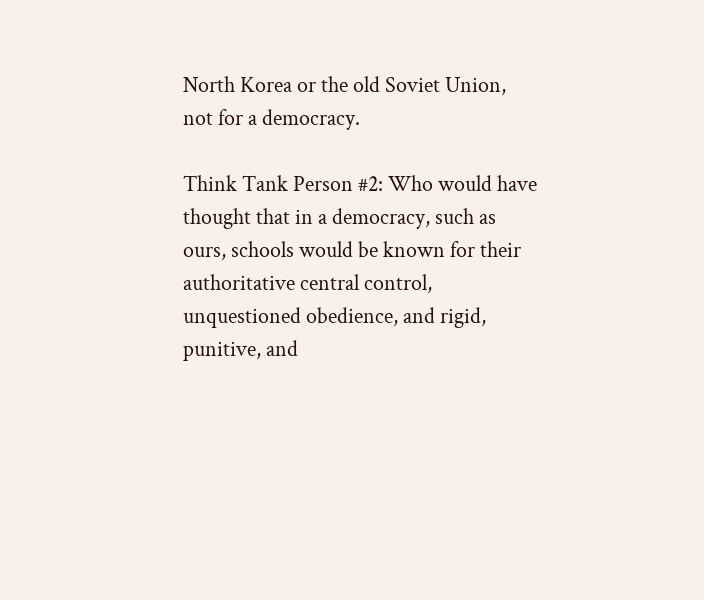North Korea or the old Soviet Union, not for a democracy.

Think Tank Person #2: Who would have thought that in a democracy, such as ours, schools would be known for their authoritative central control, unquestioned obedience, and rigid, punitive, and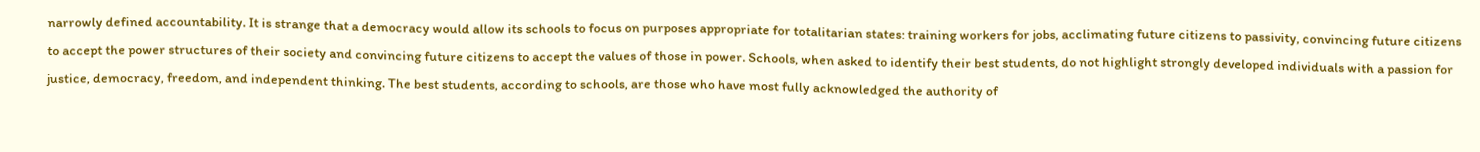narrowly defined accountability. It is strange that a democracy would allow its schools to focus on purposes appropriate for totalitarian states: training workers for jobs, acclimating future citizens to passivity, convincing future citizens to accept the power structures of their society and convincing future citizens to accept the values of those in power. Schools, when asked to identify their best students, do not highlight strongly developed individuals with a passion for justice, democracy, freedom, and independent thinking. The best students, according to schools, are those who have most fully acknowledged the authority of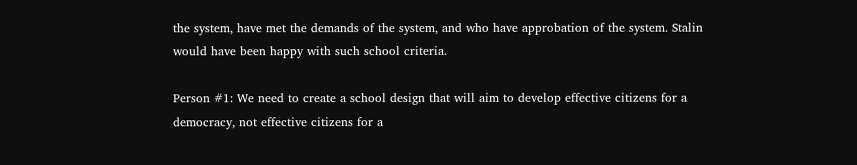the system, have met the demands of the system, and who have approbation of the system. Stalin would have been happy with such school criteria.

Person #1: We need to create a school design that will aim to develop effective citizens for a democracy, not effective citizens for a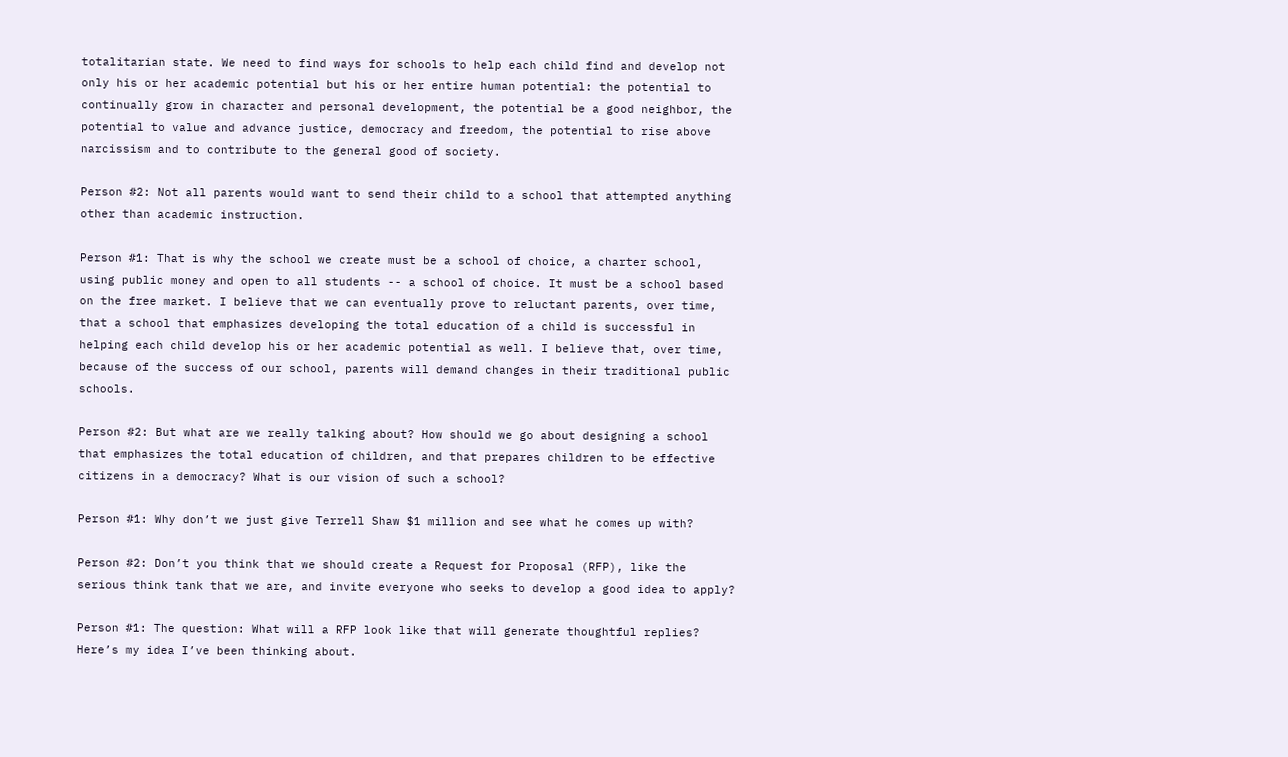totalitarian state. We need to find ways for schools to help each child find and develop not only his or her academic potential but his or her entire human potential: the potential to continually grow in character and personal development, the potential be a good neighbor, the potential to value and advance justice, democracy and freedom, the potential to rise above narcissism and to contribute to the general good of society.

Person #2: Not all parents would want to send their child to a school that attempted anything other than academic instruction.

Person #1: That is why the school we create must be a school of choice, a charter school, using public money and open to all students -- a school of choice. It must be a school based on the free market. I believe that we can eventually prove to reluctant parents, over time, that a school that emphasizes developing the total education of a child is successful in helping each child develop his or her academic potential as well. I believe that, over time, because of the success of our school, parents will demand changes in their traditional public schools.

Person #2: But what are we really talking about? How should we go about designing a school that emphasizes the total education of children, and that prepares children to be effective citizens in a democracy? What is our vision of such a school?

Person #1: Why don’t we just give Terrell Shaw $1 million and see what he comes up with?

Person #2: Don’t you think that we should create a Request for Proposal (RFP), like the serious think tank that we are, and invite everyone who seeks to develop a good idea to apply?

Person #1: The question: What will a RFP look like that will generate thoughtful replies? Here’s my idea I’ve been thinking about.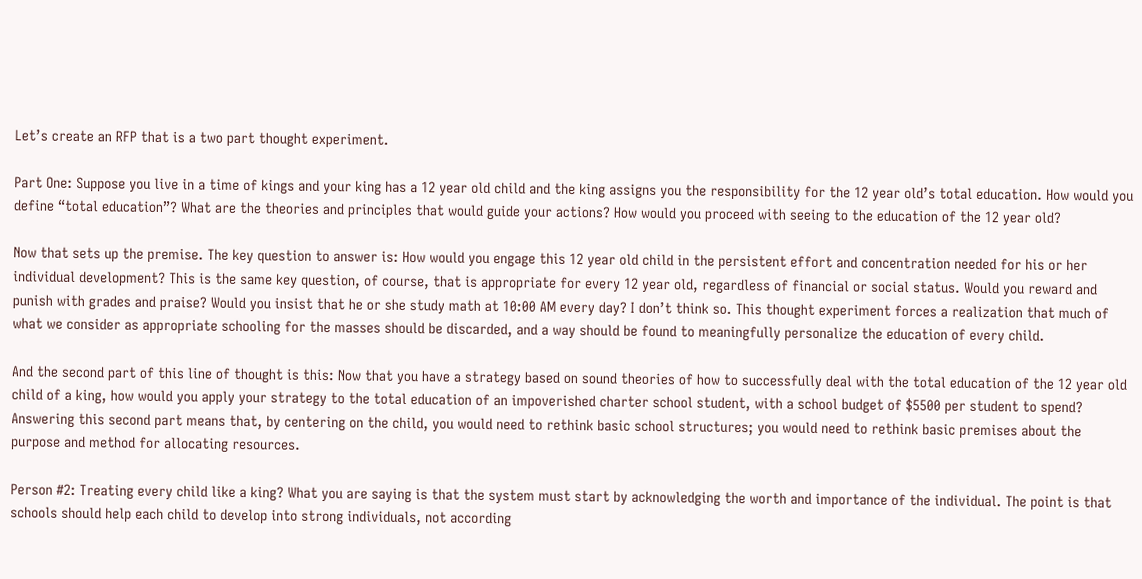Let’s create an RFP that is a two part thought experiment.

Part One: Suppose you live in a time of kings and your king has a 12 year old child and the king assigns you the responsibility for the 12 year old’s total education. How would you define “total education”? What are the theories and principles that would guide your actions? How would you proceed with seeing to the education of the 12 year old?

Now that sets up the premise. The key question to answer is: How would you engage this 12 year old child in the persistent effort and concentration needed for his or her individual development? This is the same key question, of course, that is appropriate for every 12 year old, regardless of financial or social status. Would you reward and punish with grades and praise? Would you insist that he or she study math at 10:00 AM every day? I don’t think so. This thought experiment forces a realization that much of what we consider as appropriate schooling for the masses should be discarded, and a way should be found to meaningfully personalize the education of every child.

And the second part of this line of thought is this: Now that you have a strategy based on sound theories of how to successfully deal with the total education of the 12 year old child of a king, how would you apply your strategy to the total education of an impoverished charter school student, with a school budget of $5500 per student to spend? Answering this second part means that, by centering on the child, you would need to rethink basic school structures; you would need to rethink basic premises about the purpose and method for allocating resources.

Person #2: Treating every child like a king? What you are saying is that the system must start by acknowledging the worth and importance of the individual. The point is that schools should help each child to develop into strong individuals, not according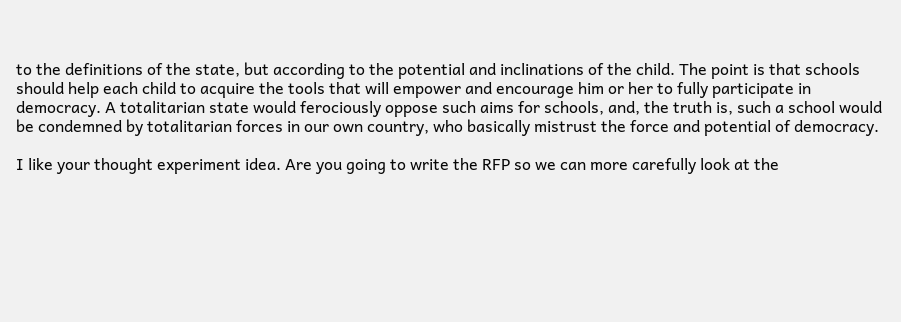to the definitions of the state, but according to the potential and inclinations of the child. The point is that schools should help each child to acquire the tools that will empower and encourage him or her to fully participate in democracy. A totalitarian state would ferociously oppose such aims for schools, and, the truth is, such a school would be condemned by totalitarian forces in our own country, who basically mistrust the force and potential of democracy.

I like your thought experiment idea. Are you going to write the RFP so we can more carefully look at the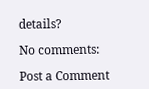details?

No comments:

Post a Comment